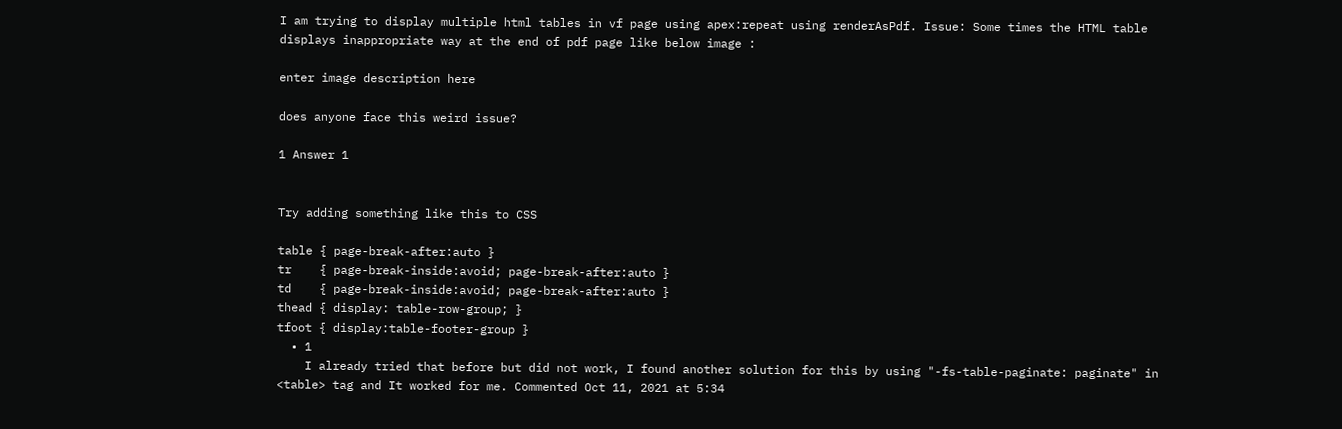I am trying to display multiple html tables in vf page using apex:repeat using renderAsPdf. Issue: Some times the HTML table displays inappropriate way at the end of pdf page like below image :

enter image description here

does anyone face this weird issue?

1 Answer 1


Try adding something like this to CSS

table { page-break-after:auto }
tr    { page-break-inside:avoid; page-break-after:auto }
td    { page-break-inside:avoid; page-break-after:auto }
thead { display: table-row-group; }
tfoot { display:table-footer-group }
  • 1
    I already tried that before but did not work, I found another solution for this by using "-fs-table-paginate: paginate" in <table> tag and It worked for me. Commented Oct 11, 2021 at 5:34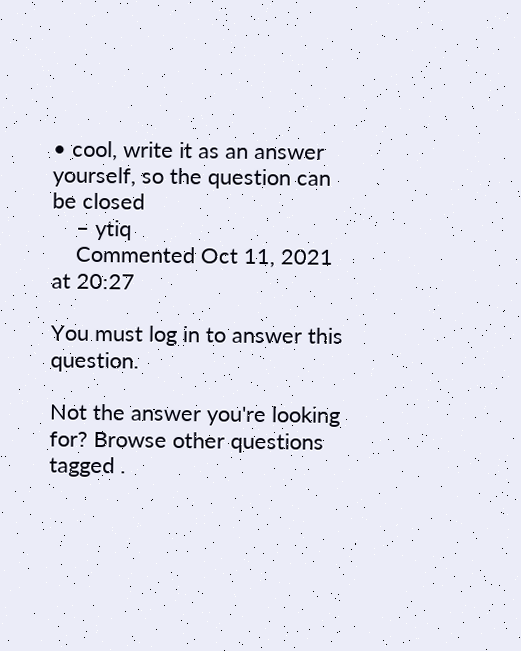• cool, write it as an answer yourself, so the question can be closed
    – ytiq
    Commented Oct 11, 2021 at 20:27

You must log in to answer this question.

Not the answer you're looking for? Browse other questions tagged .